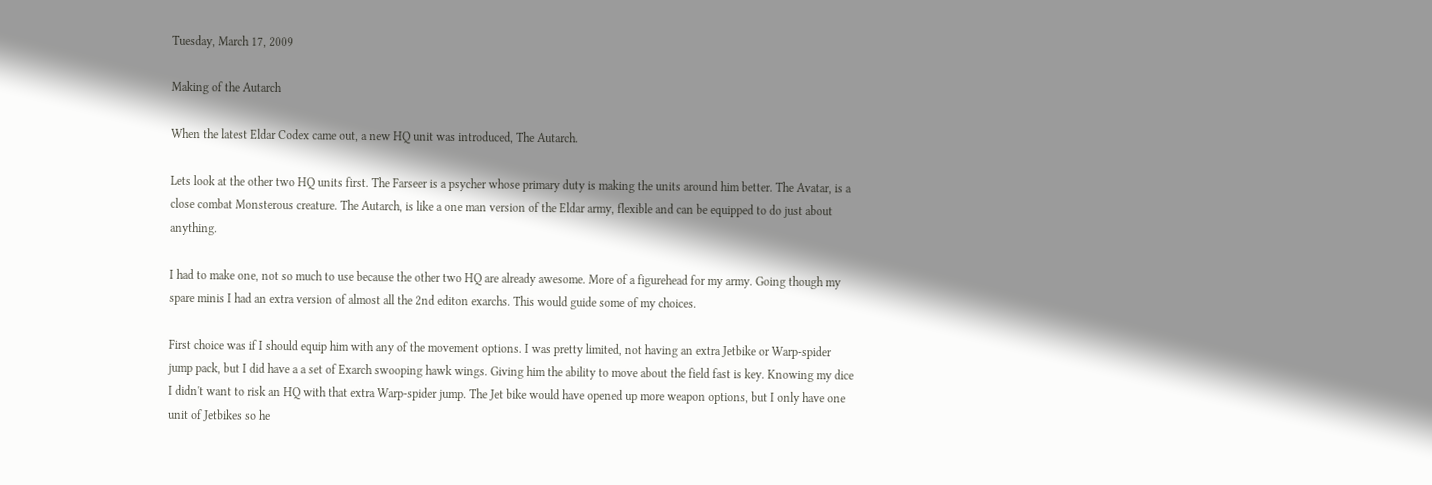Tuesday, March 17, 2009

Making of the Autarch

When the latest Eldar Codex came out, a new HQ unit was introduced, The Autarch.

Lets look at the other two HQ units first. The Farseer is a psycher whose primary duty is making the units around him better. The Avatar, is a close combat Monsterous creature. The Autarch, is like a one man version of the Eldar army, flexible and can be equipped to do just about anything.

I had to make one, not so much to use because the other two HQ are already awesome. More of a figurehead for my army. Going though my spare minis I had an extra version of almost all the 2nd editon exarchs. This would guide some of my choices.

First choice was if I should equip him with any of the movement options. I was pretty limited, not having an extra Jetbike or Warp-spider jump pack, but I did have a a set of Exarch swooping hawk wings. Giving him the ability to move about the field fast is key. Knowing my dice I didn't want to risk an HQ with that extra Warp-spider jump. The Jet bike would have opened up more weapon options, but I only have one unit of Jetbikes so he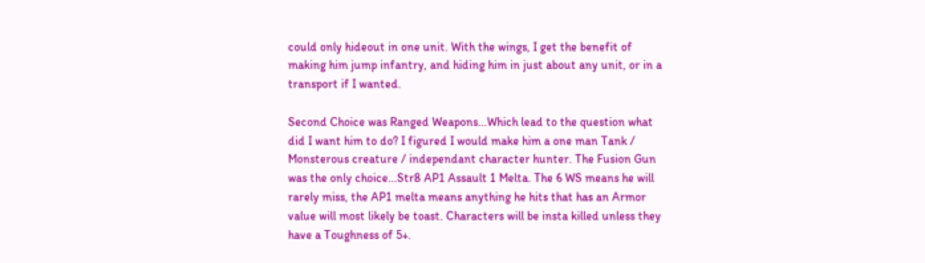could only hideout in one unit. With the wings, I get the benefit of making him jump infantry, and hiding him in just about any unit, or in a transport if I wanted.

Second Choice was Ranged Weapons...Which lead to the question what did I want him to do? I figured I would make him a one man Tank / Monsterous creature / independant character hunter. The Fusion Gun was the only choice...Str8 AP1 Assault 1 Melta. The 6 WS means he will rarely miss, the AP1 melta means anything he hits that has an Armor value will most likely be toast. Characters will be insta killed unless they have a Toughness of 5+.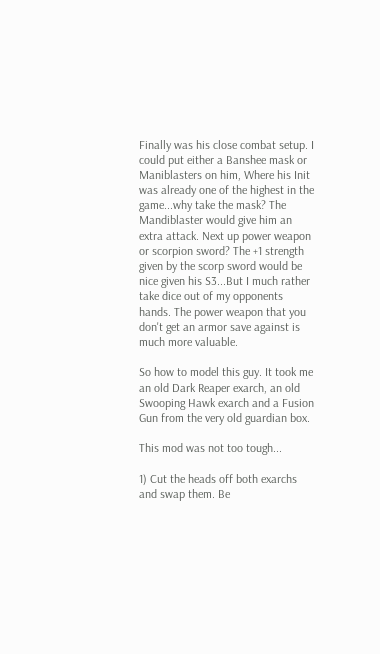Finally was his close combat setup. I could put either a Banshee mask or Maniblasters on him, Where his Init was already one of the highest in the game...why take the mask? The Mandiblaster would give him an extra attack. Next up power weapon or scorpion sword? The +1 strength given by the scorp sword would be nice given his S3...But I much rather take dice out of my opponents hands. The power weapon that you don't get an armor save against is much more valuable.

So how to model this guy. It took me an old Dark Reaper exarch, an old Swooping Hawk exarch and a Fusion Gun from the very old guardian box.

This mod was not too tough...

1) Cut the heads off both exarchs and swap them. Be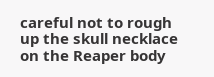careful not to rough up the skull necklace on the Reaper body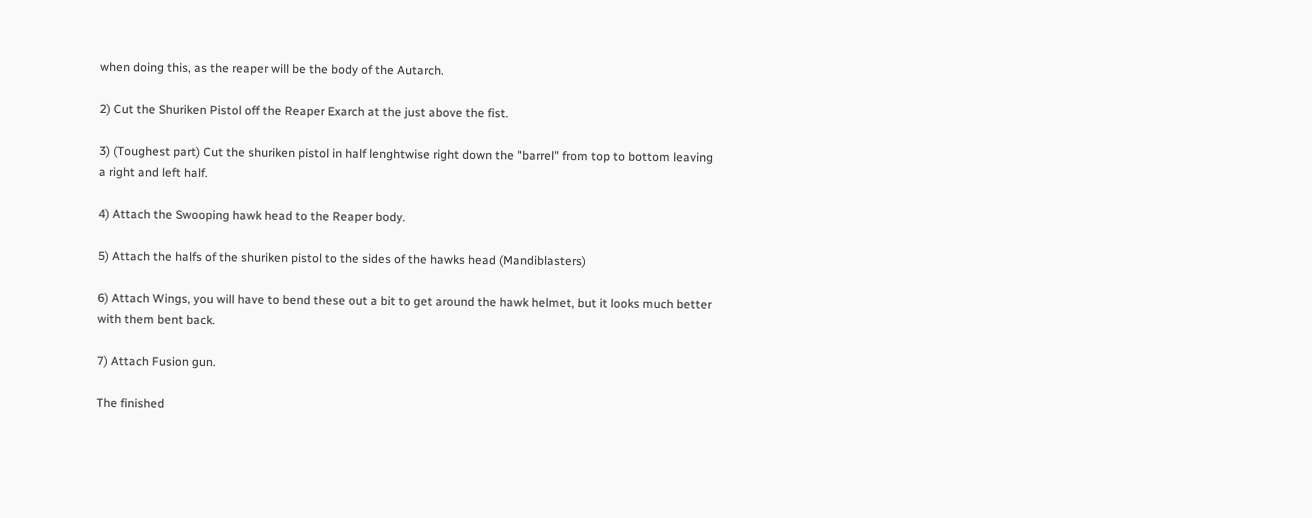when doing this, as the reaper will be the body of the Autarch.

2) Cut the Shuriken Pistol off the Reaper Exarch at the just above the fist.

3) (Toughest part) Cut the shuriken pistol in half lenghtwise right down the "barrel" from top to bottom leaving a right and left half.

4) Attach the Swooping hawk head to the Reaper body.

5) Attach the halfs of the shuriken pistol to the sides of the hawks head (Mandiblasters)

6) Attach Wings, you will have to bend these out a bit to get around the hawk helmet, but it looks much better with them bent back.

7) Attach Fusion gun.

The finished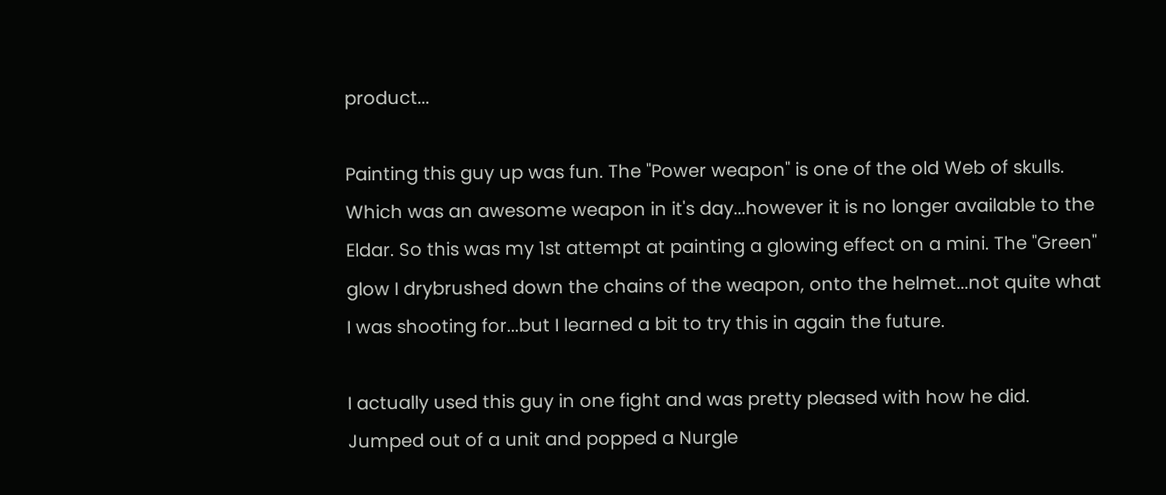product...

Painting this guy up was fun. The "Power weapon" is one of the old Web of skulls. Which was an awesome weapon in it's day...however it is no longer available to the Eldar. So this was my 1st attempt at painting a glowing effect on a mini. The "Green" glow I drybrushed down the chains of the weapon, onto the helmet...not quite what I was shooting for...but I learned a bit to try this in again the future.

I actually used this guy in one fight and was pretty pleased with how he did. Jumped out of a unit and popped a Nurgle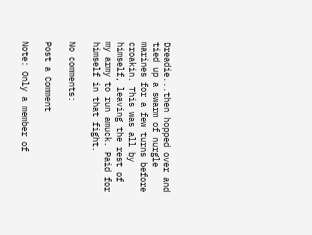Dreadie...then hopped over and tied up a swarm of nurgle marines for a few turns before croakin. This was all by himself, leaving the rest of my army to run amuck. Paid for himself in that fight.

No comments:

Post a Comment

Note: Only a member of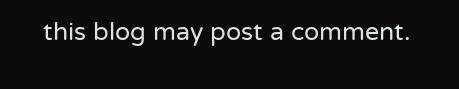this blog may post a comment.